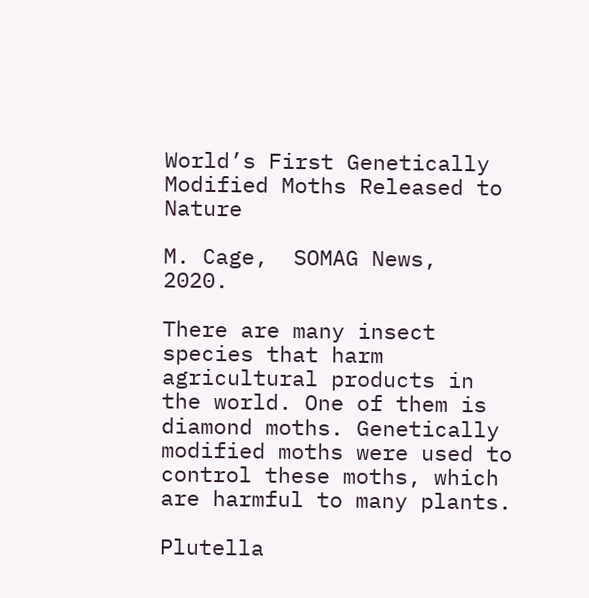World’s First Genetically Modified Moths Released to Nature

M. Cage,  SOMAG News,  2020.

There are many insect species that harm agricultural products in the world. One of them is diamond moths. Genetically modified moths were used to control these moths, which are harmful to many plants.

Plutella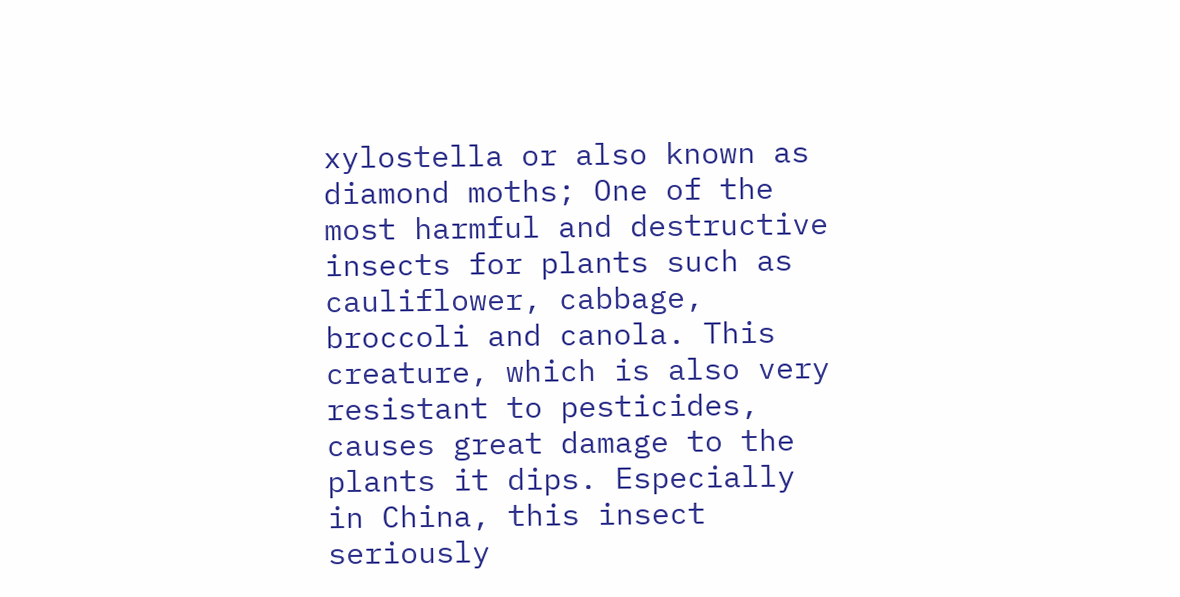xylostella or also known as diamond moths; One of the most harmful and destructive insects for plants such as cauliflower, cabbage, broccoli and canola. This creature, which is also very resistant to pesticides, causes great damage to the plants it dips. Especially in China, this insect seriously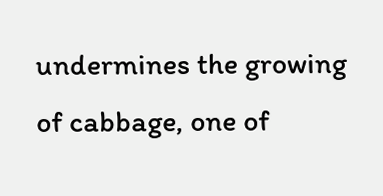undermines the growing of cabbage, one of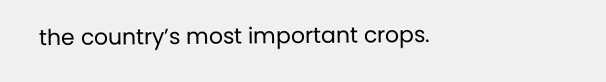the country’s most important crops.